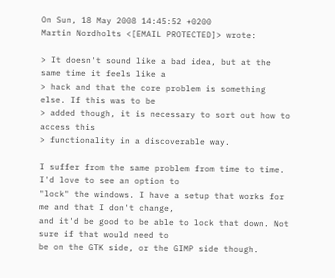On Sun, 18 May 2008 14:45:52 +0200
Martin Nordholts <[EMAIL PROTECTED]> wrote:

> It doesn't sound like a bad idea, but at the same time it feels like a
> hack and that the core problem is something else. If this was to be
> added though, it is necessary to sort out how to access this
> functionality in a discoverable way.

I suffer from the same problem from time to time. I'd love to see an option to
"lock" the windows. I have a setup that works for me and that I don't change,
and it'd be good to be able to lock that down. Not sure if that would need to
be on the GTK side, or the GIMP side though.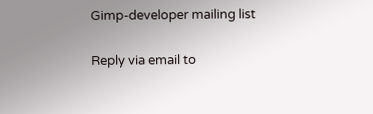Gimp-developer mailing list

Reply via email to